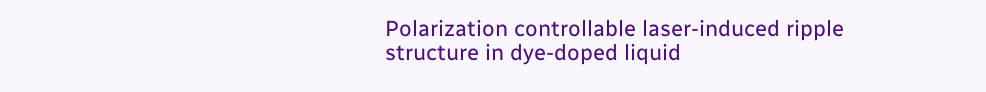Polarization controllable laser-induced ripple structure in dye-doped liquid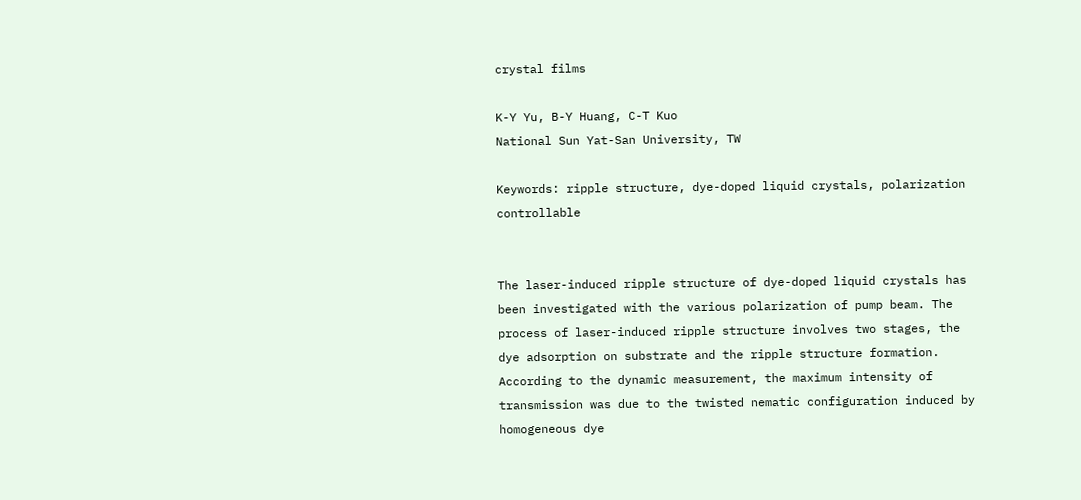crystal films

K-Y Yu, B-Y Huang, C-T Kuo
National Sun Yat-San University, TW

Keywords: ripple structure, dye-doped liquid crystals, polarization controllable


The laser-induced ripple structure of dye-doped liquid crystals has been investigated with the various polarization of pump beam. The process of laser-induced ripple structure involves two stages, the dye adsorption on substrate and the ripple structure formation. According to the dynamic measurement, the maximum intensity of transmission was due to the twisted nematic configuration induced by homogeneous dye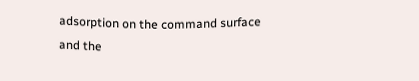adsorption on the command surface and the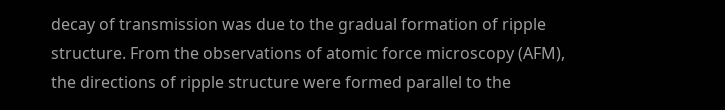decay of transmission was due to the gradual formation of ripple structure. From the observations of atomic force microscopy (AFM), the directions of ripple structure were formed parallel to the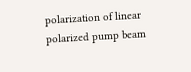polarization of linear polarized pump beam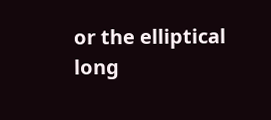or the elliptical long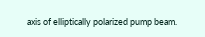axis of elliptically polarized pump beam.